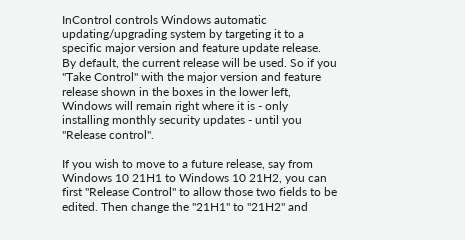InControl controls Windows automatic updating/upgrading system by targeting it to a specific major version and feature update release. By default, the current release will be used. So if you "Take Control" with the major version and feature release shown in the boxes in the lower left, Windows will remain right where it is - only installing monthly security updates - until you "Release control".

If you wish to move to a future release, say from Windows 10 21H1 to Windows 10 21H2, you can first "Release Control" to allow those two fields to be edited. Then change the "21H1" to "21H2" and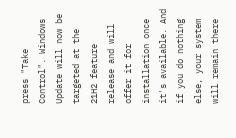press "Take Control". Windows Update will now be targeted at the 21H2 feature release and will offer it for installation once it's available. And if you do nothing else, your system will remain there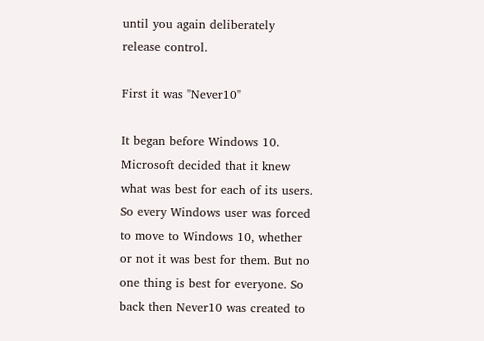until you again deliberately release control.

First it was "Never10"

It began before Windows 10. Microsoft decided that it knew what was best for each of its users. So every Windows user was forced to move to Windows 10, whether or not it was best for them. But no one thing is best for everyone. So back then Never10 was created to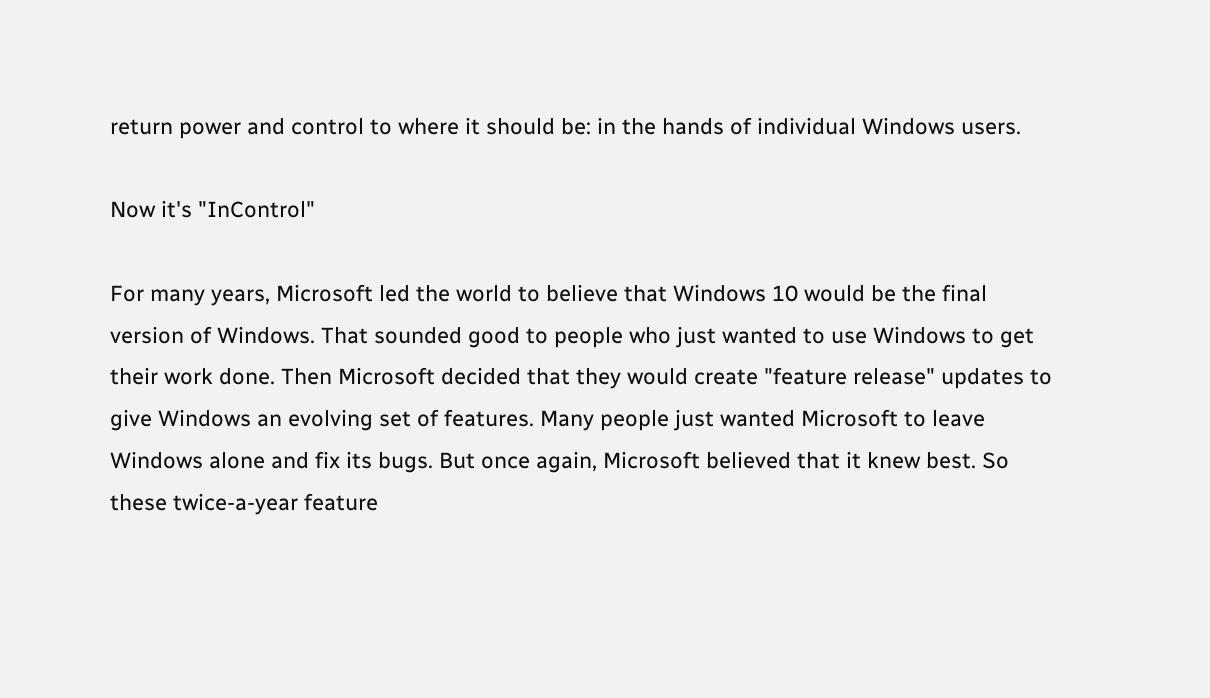return power and control to where it should be: in the hands of individual Windows users.

Now it's "InControl"

For many years, Microsoft led the world to believe that Windows 10 would be the final version of Windows. That sounded good to people who just wanted to use Windows to get their work done. Then Microsoft decided that they would create "feature release" updates to give Windows an evolving set of features. Many people just wanted Microsoft to leave Windows alone and fix its bugs. But once again, Microsoft believed that it knew best. So these twice-a-year feature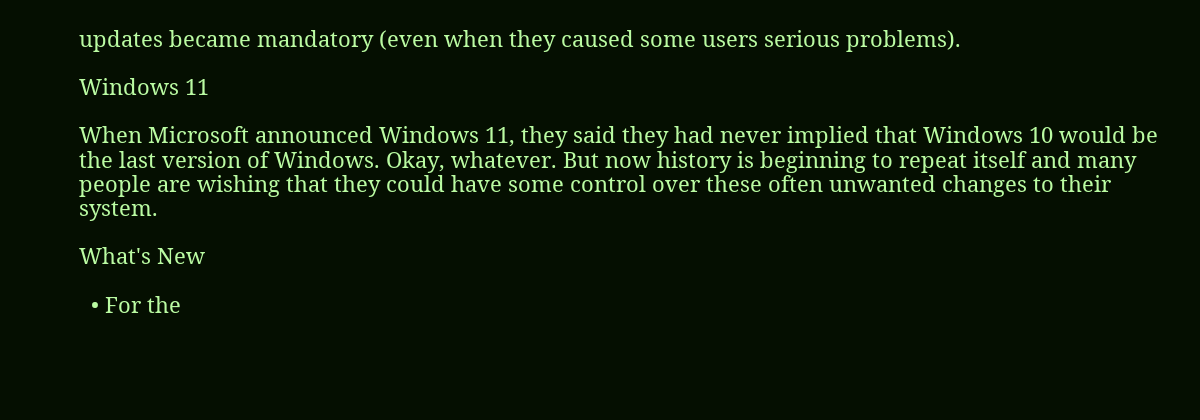updates became mandatory (even when they caused some users serious problems).

Windows 11

When Microsoft announced Windows 11, they said they had never implied that Windows 10 would be the last version of Windows. Okay, whatever. But now history is beginning to repeat itself and many people are wishing that they could have some control over these often unwanted changes to their system.

What's New

  • For the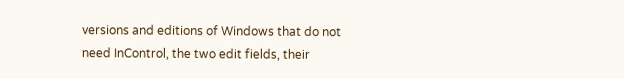versions and editions of Windows that do not need InControl, the two edit fields, their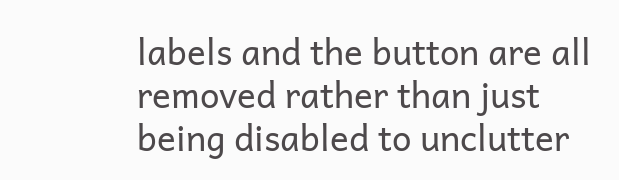labels and the button are all removed rather than just being disabled to unclutter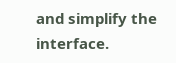and simplify the interface.